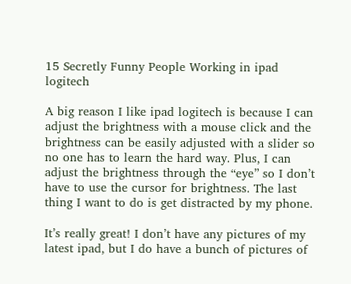15 Secretly Funny People Working in ipad logitech

A big reason I like ipad logitech is because I can adjust the brightness with a mouse click and the brightness can be easily adjusted with a slider so no one has to learn the hard way. Plus, I can adjust the brightness through the “eye” so I don’t have to use the cursor for brightness. The last thing I want to do is get distracted by my phone.

It’s really great! I don’t have any pictures of my latest ipad, but I do have a bunch of pictures of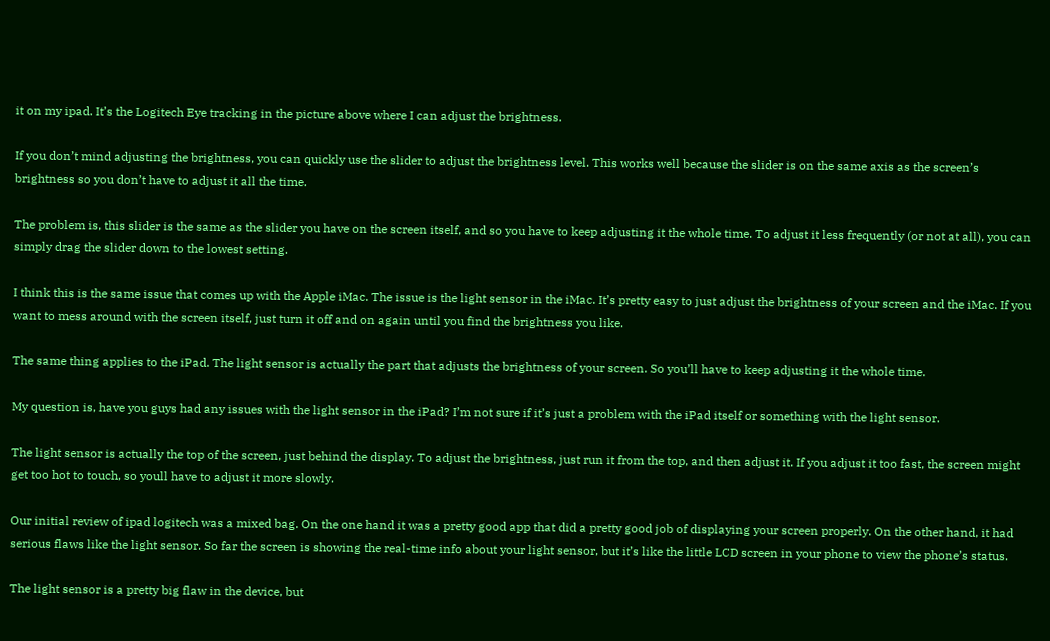it on my ipad. It’s the Logitech Eye tracking in the picture above where I can adjust the brightness.

If you don’t mind adjusting the brightness, you can quickly use the slider to adjust the brightness level. This works well because the slider is on the same axis as the screen’s brightness so you don’t have to adjust it all the time.

The problem is, this slider is the same as the slider you have on the screen itself, and so you have to keep adjusting it the whole time. To adjust it less frequently (or not at all), you can simply drag the slider down to the lowest setting.

I think this is the same issue that comes up with the Apple iMac. The issue is the light sensor in the iMac. It’s pretty easy to just adjust the brightness of your screen and the iMac. If you want to mess around with the screen itself, just turn it off and on again until you find the brightness you like.

The same thing applies to the iPad. The light sensor is actually the part that adjusts the brightness of your screen. So you’ll have to keep adjusting it the whole time.

My question is, have you guys had any issues with the light sensor in the iPad? I’m not sure if it’s just a problem with the iPad itself or something with the light sensor.

The light sensor is actually the top of the screen, just behind the display. To adjust the brightness, just run it from the top, and then adjust it. If you adjust it too fast, the screen might get too hot to touch, so youll have to adjust it more slowly.

Our initial review of ipad logitech was a mixed bag. On the one hand it was a pretty good app that did a pretty good job of displaying your screen properly. On the other hand, it had serious flaws like the light sensor. So far the screen is showing the real-time info about your light sensor, but it’s like the little LCD screen in your phone to view the phone’s status.

The light sensor is a pretty big flaw in the device, but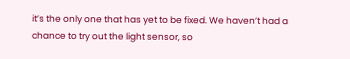it’s the only one that has yet to be fixed. We haven’t had a chance to try out the light sensor, so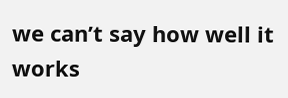we can’t say how well it works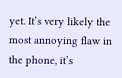yet. It’s very likely the most annoying flaw in the phone, it’s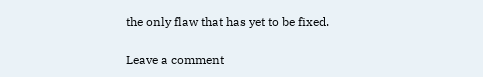the only flaw that has yet to be fixed.

Leave a comment